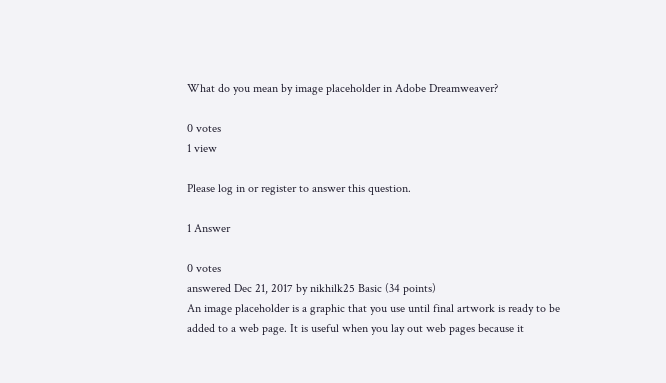What do you mean by image placeholder in Adobe Dreamweaver?

0 votes
1 view

Please log in or register to answer this question.

1 Answer

0 votes
answered Dec 21, 2017 by nikhilk25 Basic (34 points)
An image placeholder is a graphic that you use until final artwork is ready to be added to a web page. It is useful when you lay out web pages because it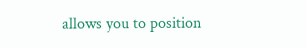allows you to position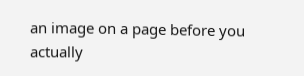an image on a page before you actually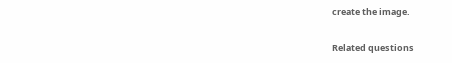create the image.

Related questions